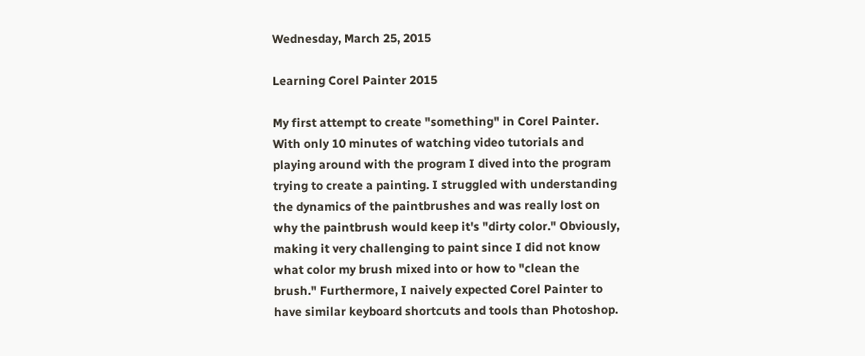Wednesday, March 25, 2015

Learning Corel Painter 2015

My first attempt to create "something" in Corel Painter. With only 10 minutes of watching video tutorials and playing around with the program I dived into the program trying to create a painting. I struggled with understanding the dynamics of the paintbrushes and was really lost on why the paintbrush would keep it's "dirty color." Obviously, making it very challenging to paint since I did not know what color my brush mixed into or how to "clean the brush." Furthermore, I naively expected Corel Painter to have similar keyboard shortcuts and tools than Photoshop.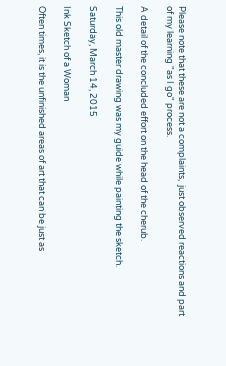Please note that these are not a complaints,  just observed reactions and part of my learning "as I go" process.

A detail of the concluded effort on the head of the cherub.

This old master drawing was my guide while painting the sketch.

Saturday, March 14, 2015

Ink Sketch of a Woman

Often times, it is the unfinished areas of art that can be just as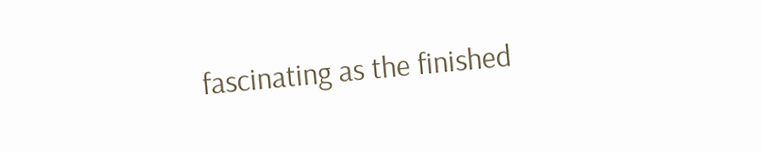fascinating as the finished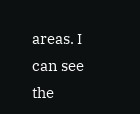areas. I can see the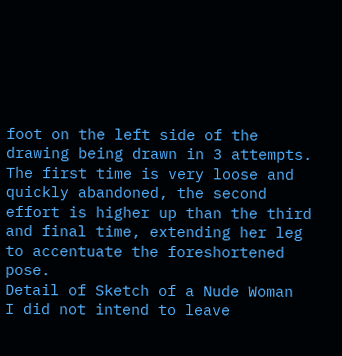foot on the left side of the drawing being drawn in 3 attempts. The first time is very loose and quickly abandoned, the second effort is higher up than the third and final time, extending her leg to accentuate the foreshortened pose.
Detail of Sketch of a Nude Woman
I did not intend to leave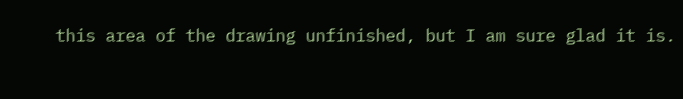this area of the drawing unfinished, but I am sure glad it is.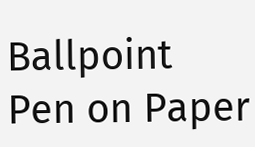Ballpoint Pen on Paper